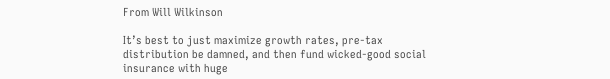From Will Wilkinson

It’s best to just maximize growth rates, pre-tax distribution be damned, and then fund wicked-good social insurance with huge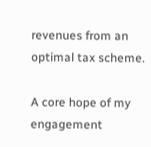revenues from an optimal tax scheme.

A core hope of my engagement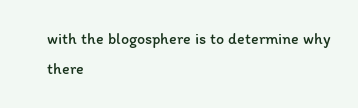with the blogosphere is to determine why there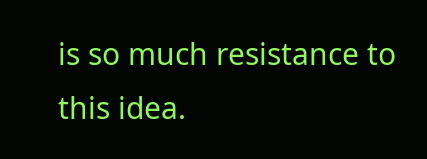is so much resistance to this idea.